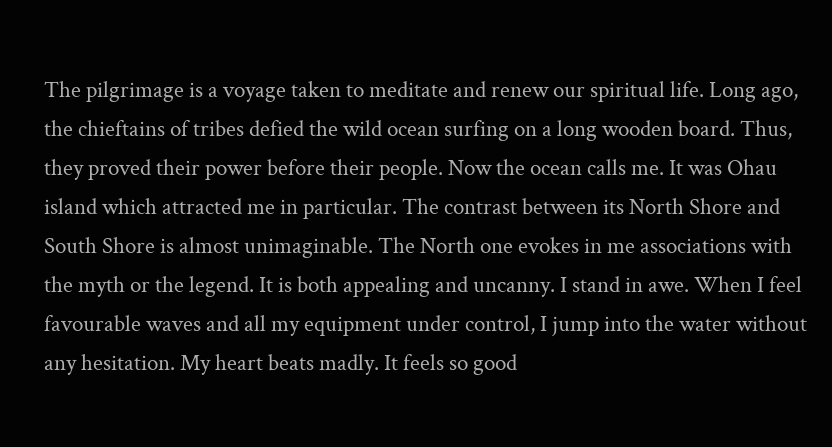The pilgrimage is a voyage taken to meditate and renew our spiritual life. Long ago, the chieftains of tribes defied the wild ocean surfing on a long wooden board. Thus, they proved their power before their people. Now the ocean calls me. It was Ohau island which attracted me in particular. The contrast between its North Shore and South Shore is almost unimaginable. The North one evokes in me associations with the myth or the legend. It is both appealing and uncanny. I stand in awe. When I feel favourable waves and all my equipment under control, I jump into the water without any hesitation. My heart beats madly. It feels so good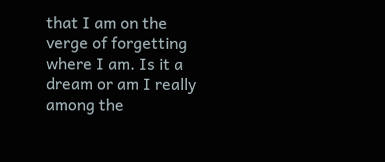that I am on the verge of forgetting where I am. Is it a dream or am I really among the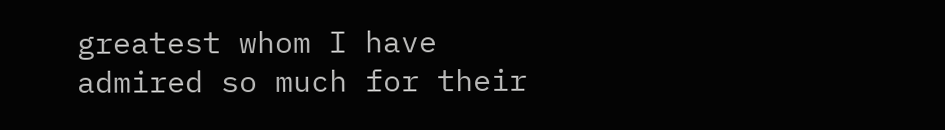greatest whom I have admired so much for their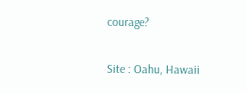courage?

Site : Oahu, Hawaii